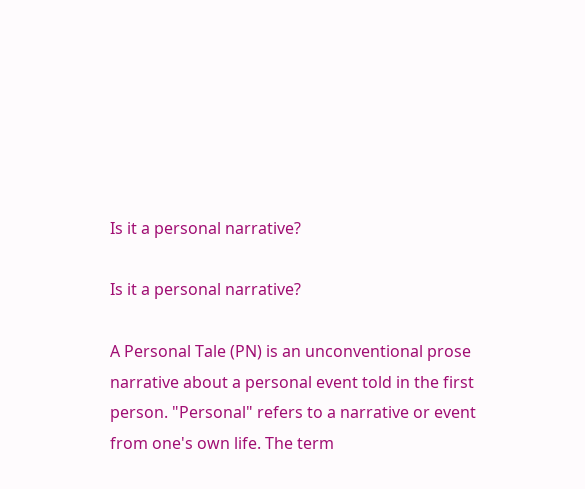Is it a personal narrative?

Is it a personal narrative?

A Personal Tale (PN) is an unconventional prose narrative about a personal event told in the first person. "Personal" refers to a narrative or event from one's own life. The term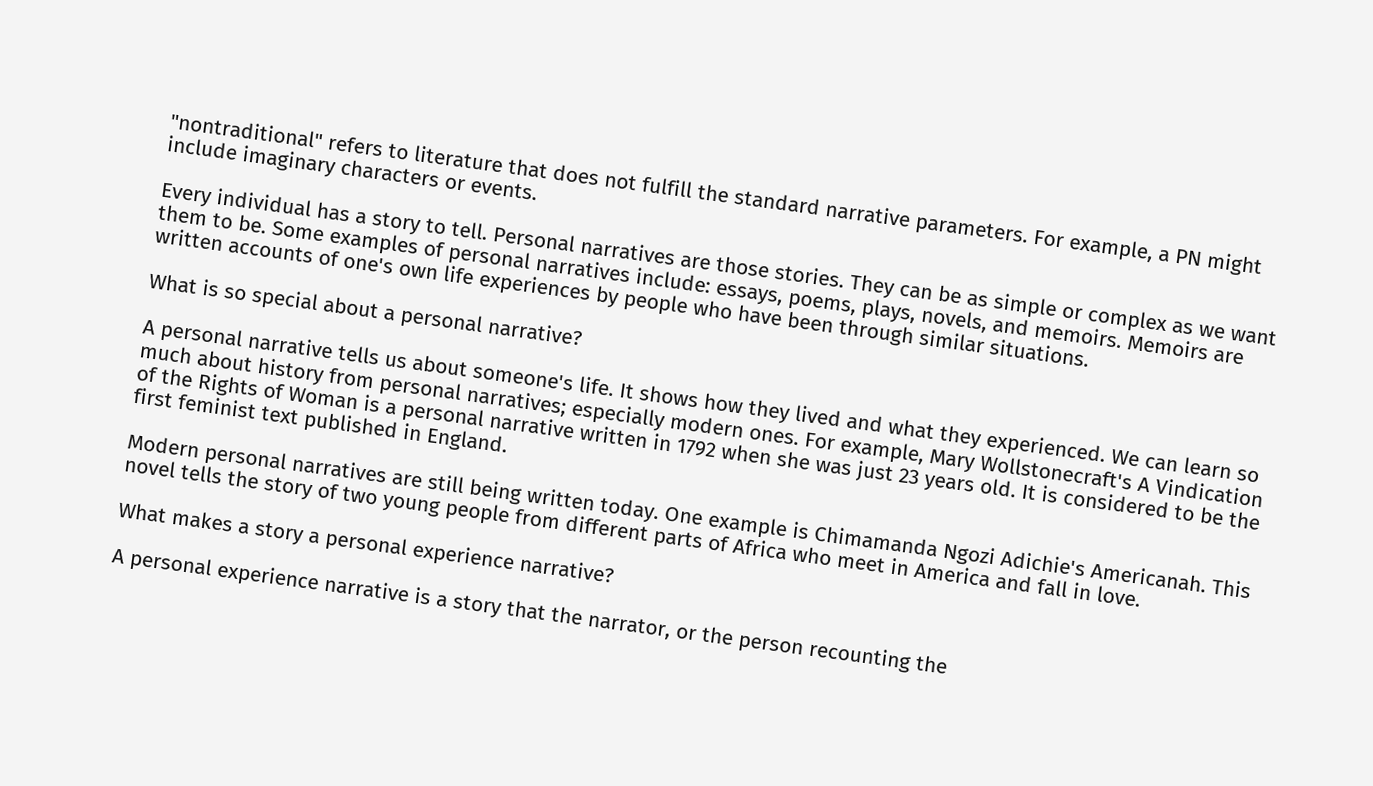"nontraditional" refers to literature that does not fulfill the standard narrative parameters. For example, a PN might include imaginary characters or events.

Every individual has a story to tell. Personal narratives are those stories. They can be as simple or complex as we want them to be. Some examples of personal narratives include: essays, poems, plays, novels, and memoirs. Memoirs are written accounts of one's own life experiences by people who have been through similar situations.

What is so special about a personal narrative?

A personal narrative tells us about someone's life. It shows how they lived and what they experienced. We can learn so much about history from personal narratives; especially modern ones. For example, Mary Wollstonecraft's A Vindication of the Rights of Woman is a personal narrative written in 1792 when she was just 23 years old. It is considered to be the first feminist text published in England.

Modern personal narratives are still being written today. One example is Chimamanda Ngozi Adichie's Americanah. This novel tells the story of two young people from different parts of Africa who meet in America and fall in love.

What makes a story a personal experience narrative?

A personal experience narrative is a story that the narrator, or the person recounting the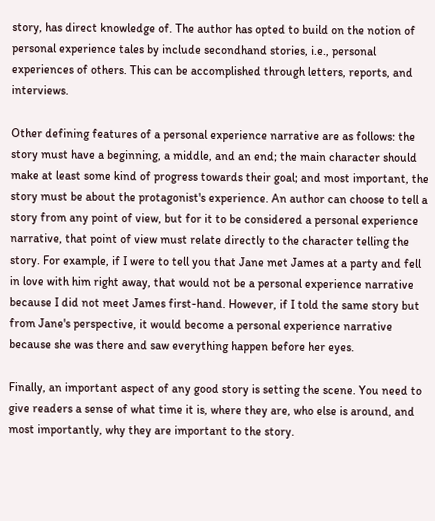story, has direct knowledge of. The author has opted to build on the notion of personal experience tales by include secondhand stories, i.e., personal experiences of others. This can be accomplished through letters, reports, and interviews.

Other defining features of a personal experience narrative are as follows: the story must have a beginning, a middle, and an end; the main character should make at least some kind of progress towards their goal; and most important, the story must be about the protagonist's experience. An author can choose to tell a story from any point of view, but for it to be considered a personal experience narrative, that point of view must relate directly to the character telling the story. For example, if I were to tell you that Jane met James at a party and fell in love with him right away, that would not be a personal experience narrative because I did not meet James first-hand. However, if I told the same story but from Jane's perspective, it would become a personal experience narrative because she was there and saw everything happen before her eyes.

Finally, an important aspect of any good story is setting the scene. You need to give readers a sense of what time it is, where they are, who else is around, and most importantly, why they are important to the story.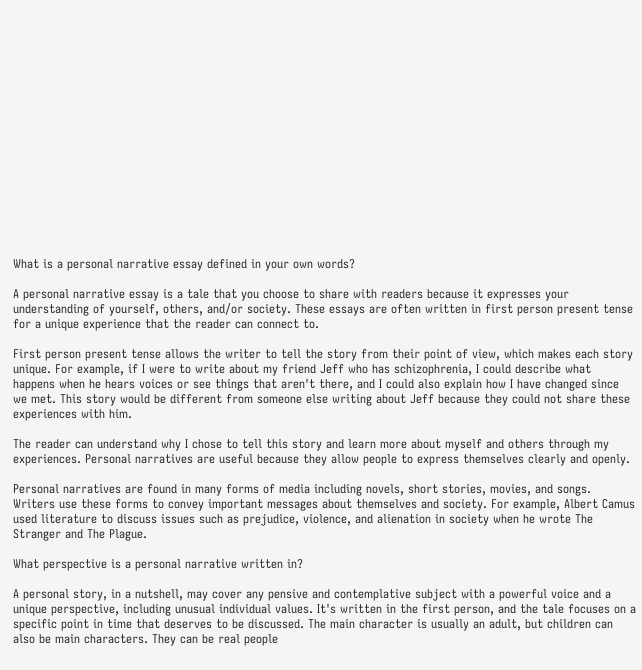What is a personal narrative essay defined in your own words?

A personal narrative essay is a tale that you choose to share with readers because it expresses your understanding of yourself, others, and/or society. These essays are often written in first person present tense for a unique experience that the reader can connect to.

First person present tense allows the writer to tell the story from their point of view, which makes each story unique. For example, if I were to write about my friend Jeff who has schizophrenia, I could describe what happens when he hears voices or see things that aren't there, and I could also explain how I have changed since we met. This story would be different from someone else writing about Jeff because they could not share these experiences with him.

The reader can understand why I chose to tell this story and learn more about myself and others through my experiences. Personal narratives are useful because they allow people to express themselves clearly and openly.

Personal narratives are found in many forms of media including novels, short stories, movies, and songs. Writers use these forms to convey important messages about themselves and society. For example, Albert Camus used literature to discuss issues such as prejudice, violence, and alienation in society when he wrote The Stranger and The Plague.

What perspective is a personal narrative written in?

A personal story, in a nutshell, may cover any pensive and contemplative subject with a powerful voice and a unique perspective, including unusual individual values. It's written in the first person, and the tale focuses on a specific point in time that deserves to be discussed. The main character is usually an adult, but children can also be main characters. They can be real people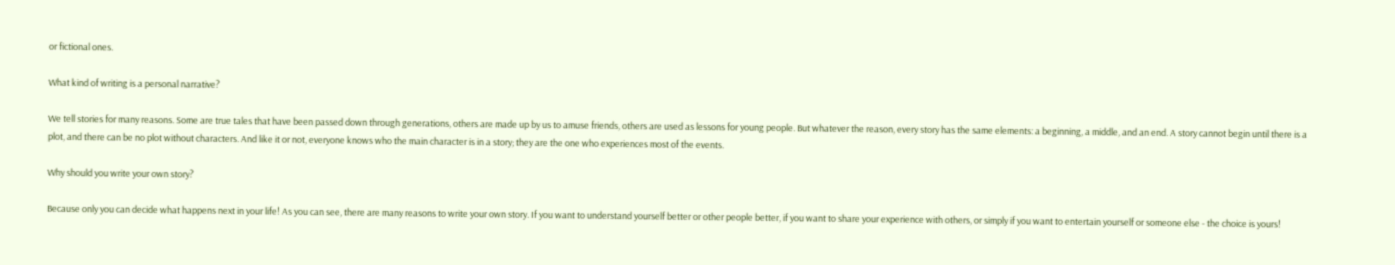or fictional ones.

What kind of writing is a personal narrative?

We tell stories for many reasons. Some are true tales that have been passed down through generations, others are made up by us to amuse friends, others are used as lessons for young people. But whatever the reason, every story has the same elements: a beginning, a middle, and an end. A story cannot begin until there is a plot, and there can be no plot without characters. And like it or not, everyone knows who the main character is in a story; they are the one who experiences most of the events.

Why should you write your own story?

Because only you can decide what happens next in your life! As you can see, there are many reasons to write your own story. If you want to understand yourself better or other people better, if you want to share your experience with others, or simply if you want to entertain yourself or someone else - the choice is yours!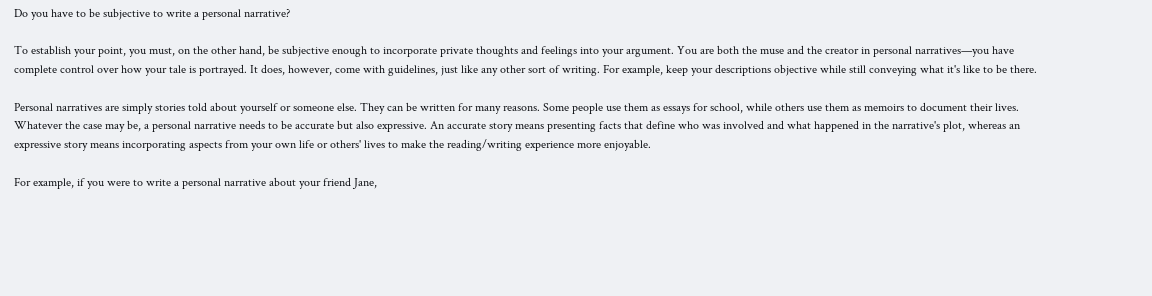Do you have to be subjective to write a personal narrative?

To establish your point, you must, on the other hand, be subjective enough to incorporate private thoughts and feelings into your argument. You are both the muse and the creator in personal narratives—you have complete control over how your tale is portrayed. It does, however, come with guidelines, just like any other sort of writing. For example, keep your descriptions objective while still conveying what it's like to be there.

Personal narratives are simply stories told about yourself or someone else. They can be written for many reasons. Some people use them as essays for school, while others use them as memoirs to document their lives. Whatever the case may be, a personal narrative needs to be accurate but also expressive. An accurate story means presenting facts that define who was involved and what happened in the narrative's plot, whereas an expressive story means incorporating aspects from your own life or others' lives to make the reading/writing experience more enjoyable.

For example, if you were to write a personal narrative about your friend Jane,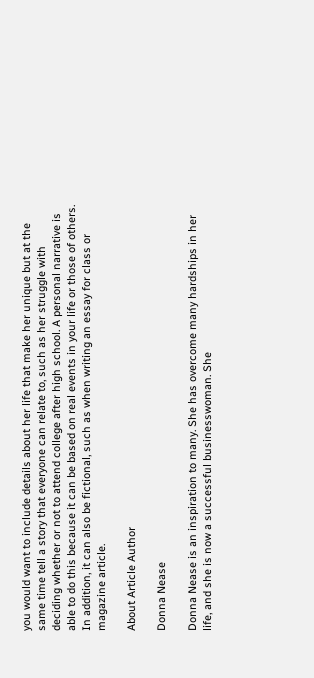you would want to include details about her life that make her unique but at the same time tell a story that everyone can relate to, such as her struggle with deciding whether or not to attend college after high school. A personal narrative is able to do this because it can be based on real events in your life or those of others. In addition, it can also be fictional, such as when writing an essay for class or magazine article.

About Article Author

Donna Nease

Donna Nease is an inspiration to many. She has overcome many hardships in her life, and she is now a successful businesswoman. She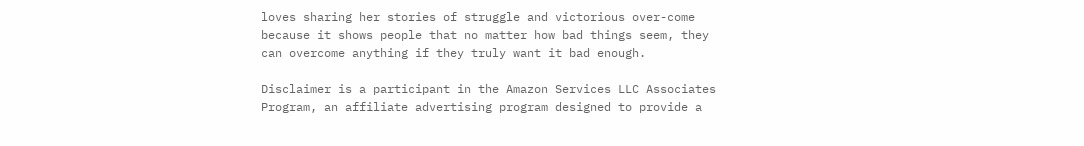loves sharing her stories of struggle and victorious over-come because it shows people that no matter how bad things seem, they can overcome anything if they truly want it bad enough.

Disclaimer is a participant in the Amazon Services LLC Associates Program, an affiliate advertising program designed to provide a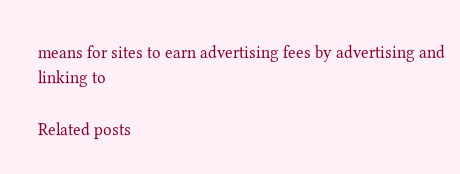means for sites to earn advertising fees by advertising and linking to

Related posts